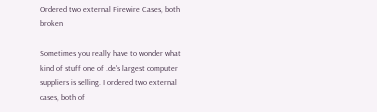Ordered two external Firewire Cases, both broken

Sometimes you really have to wonder what kind of stuff one of .de's largest computer suppliers is selling. I ordered two external cases, both of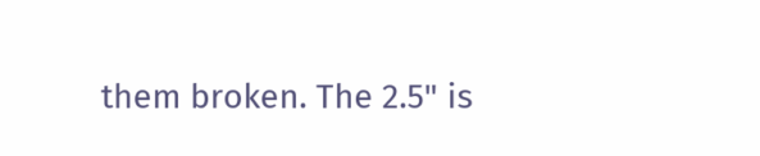them broken. The 2.5" is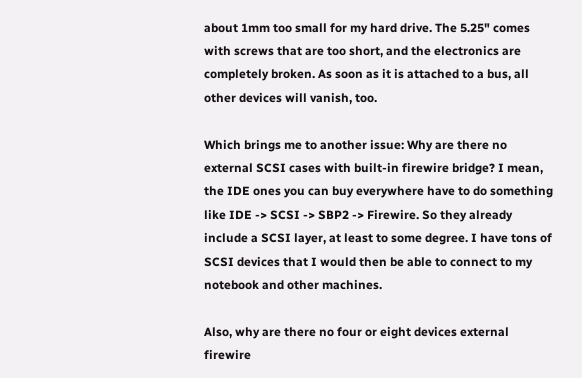about 1mm too small for my hard drive. The 5.25" comes with screws that are too short, and the electronics are completely broken. As soon as it is attached to a bus, all other devices will vanish, too.

Which brings me to another issue: Why are there no external SCSI cases with built-in firewire bridge? I mean, the IDE ones you can buy everywhere have to do something like IDE -> SCSI -> SBP2 -> Firewire. So they already include a SCSI layer, at least to some degree. I have tons of SCSI devices that I would then be able to connect to my notebook and other machines.

Also, why are there no four or eight devices external firewire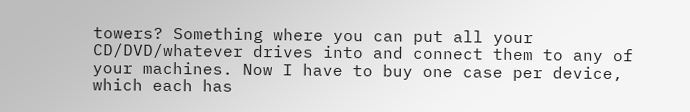towers? Something where you can put all your CD/DVD/whatever drives into and connect them to any of your machines. Now I have to buy one case per device, which each has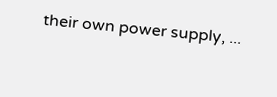their own power supply, ...